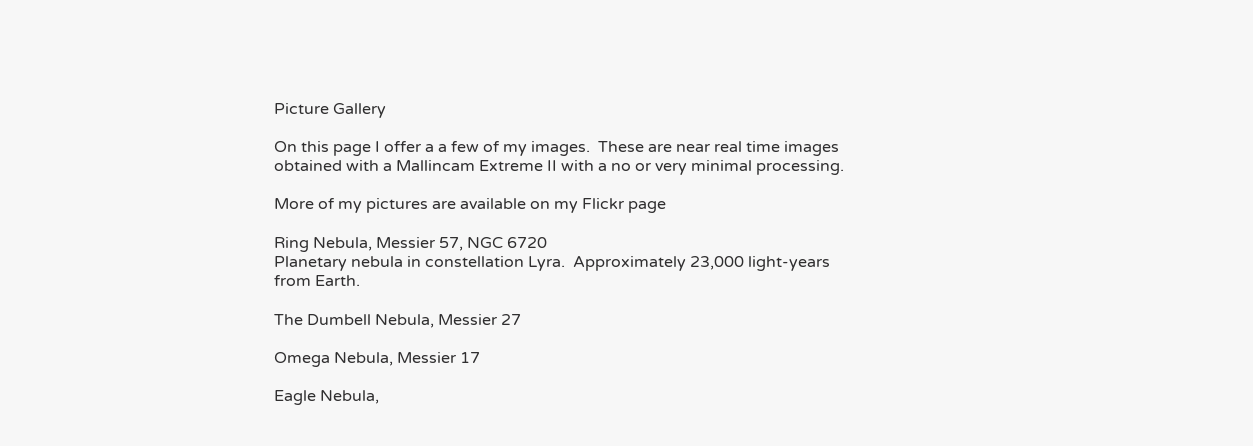Picture Gallery

On this page I offer a a few of my images.  These are near real time images obtained with a Mallincam Extreme II with a no or very minimal processing.

More of my pictures are available on my Flickr page

Ring Nebula, Messier 57, NGC 6720
Planetary nebula in constellation Lyra.  Approximately 23,000 light-years from Earth.

The Dumbell Nebula, Messier 27

Omega Nebula, Messier 17

Eagle Nebula,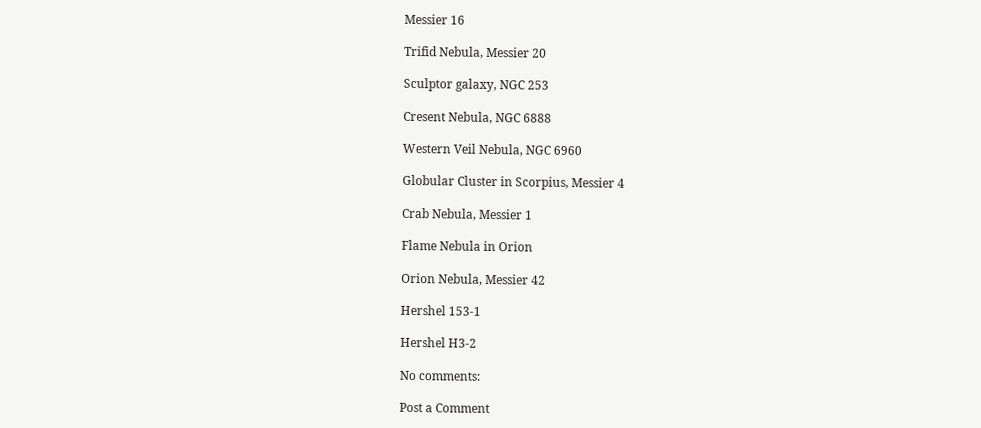Messier 16

Trifid Nebula, Messier 20

Sculptor galaxy, NGC 253

Cresent Nebula, NGC 6888

Western Veil Nebula, NGC 6960

Globular Cluster in Scorpius, Messier 4

Crab Nebula, Messier 1

Flame Nebula in Orion

Orion Nebula, Messier 42

Hershel 153-1

Hershel H3-2

No comments:

Post a Comment